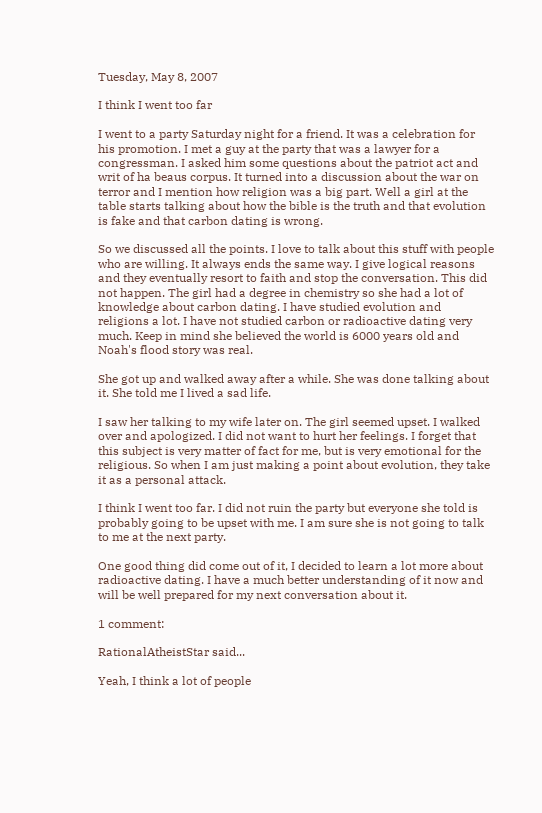Tuesday, May 8, 2007

I think I went too far

I went to a party Saturday night for a friend. It was a celebration for his promotion. I met a guy at the party that was a lawyer for a congressman. I asked him some questions about the patriot act and writ of ha beaus corpus. It turned into a discussion about the war on terror and I mention how religion was a big part. Well a girl at the table starts talking about how the bible is the truth and that evolution is fake and that carbon dating is wrong.

So we discussed all the points. I love to talk about this stuff with people who are willing. It always ends the same way. I give logical reasons and they eventually resort to faith and stop the conversation. This did not happen. The girl had a degree in chemistry so she had a lot of knowledge about carbon dating. I have studied evolution and religions a lot. I have not studied carbon or radioactive dating very much. Keep in mind she believed the world is 6000 years old and Noah's flood story was real.

She got up and walked away after a while. She was done talking about it. She told me I lived a sad life.

I saw her talking to my wife later on. The girl seemed upset. I walked over and apologized. I did not want to hurt her feelings. I forget that this subject is very matter of fact for me, but is very emotional for the religious. So when I am just making a point about evolution, they take it as a personal attack.

I think I went too far. I did not ruin the party but everyone she told is probably going to be upset with me. I am sure she is not going to talk to me at the next party.

One good thing did come out of it, I decided to learn a lot more about radioactive dating. I have a much better understanding of it now and will be well prepared for my next conversation about it.

1 comment:

RationalAtheistStar said...

Yeah, I think a lot of people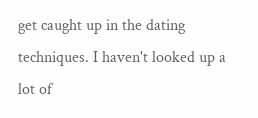get caught up in the dating techniques. I haven't looked up a lot of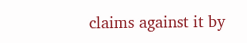claims against it by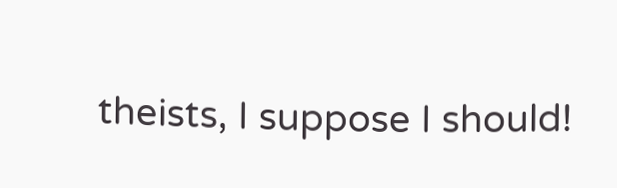theists, I suppose I should!